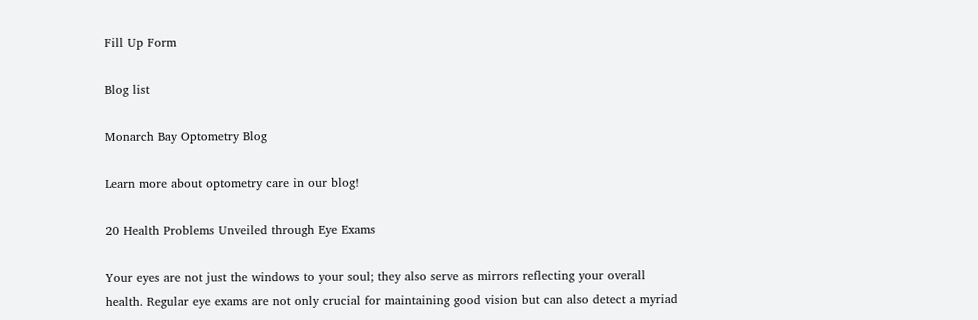Fill Up Form

Blog list

Monarch Bay Optometry Blog

Learn more about optometry care in our blog!

20 Health Problems Unveiled through Eye Exams

Your eyes are not just the windows to your soul; they also serve as mirrors reflecting your overall health. Regular eye exams are not only crucial for maintaining good vision but can also detect a myriad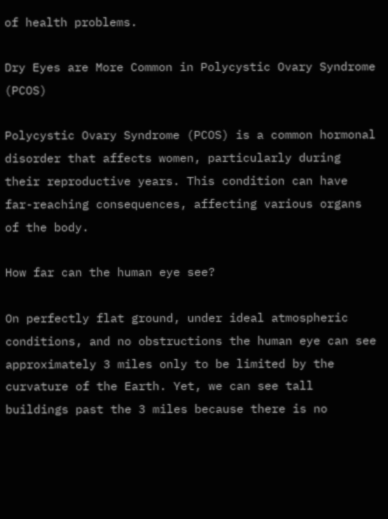of health problems.

Dry Eyes are More Common in Polycystic Ovary Syndrome (PCOS)

Polycystic Ovary Syndrome (PCOS) is a common hormonal disorder that affects women, particularly during their reproductive years. This condition can have far-reaching consequences, affecting various organs of the body.

How far can the human eye see?

On perfectly flat ground, under ideal atmospheric conditions, and no obstructions the human eye can see approximately 3 miles only to be limited by the curvature of the Earth. Yet, we can see tall buildings past the 3 miles because there is no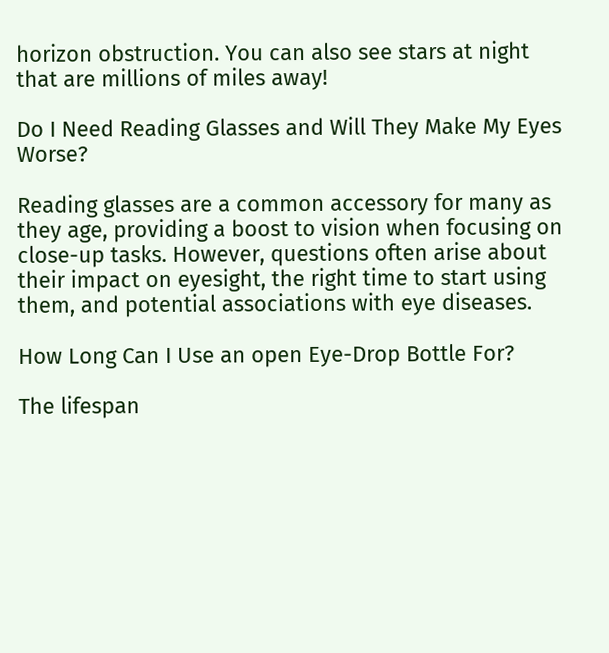horizon obstruction. You can also see stars at night that are millions of miles away!

Do I Need Reading Glasses and Will They Make My Eyes Worse?

Reading glasses are a common accessory for many as they age, providing a boost to vision when focusing on close-up tasks. However, questions often arise about their impact on eyesight, the right time to start using them, and potential associations with eye diseases.

How Long Can I Use an open Eye-Drop Bottle For?

The lifespan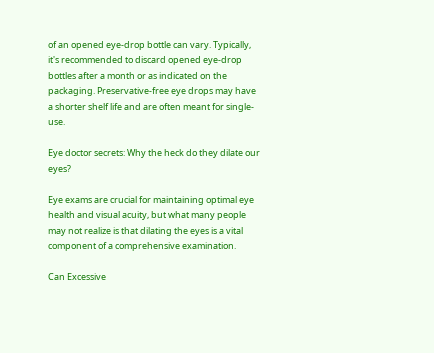of an opened eye-drop bottle can vary. Typically, it's recommended to discard opened eye-drop bottles after a month or as indicated on the packaging. Preservative-free eye drops may have a shorter shelf life and are often meant for single-use.

Eye doctor secrets: Why the heck do they dilate our eyes?

Eye exams are crucial for maintaining optimal eye health and visual acuity, but what many people may not realize is that dilating the eyes is a vital component of a comprehensive examination.

Can Excessive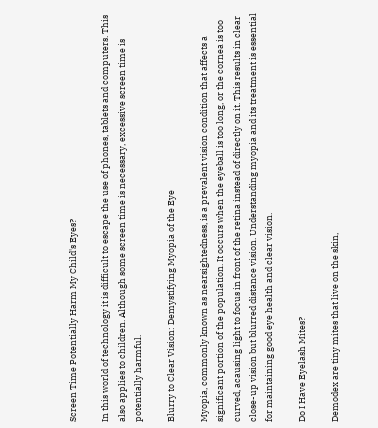Screen Time Potentially Harm My Child's Eyes?

In this world of technology it is difficult to escape the use of phones, tablets and computers. This also applies to children. Although some screen time is necessary, excessive screen time is potentially harmful.

Blurry to Clear Vision: Demystifying Myopia of the Eye

Myopia, commonly known as nearsightedness, is a prevalent vision condition that affects a significant portion of the population. It occurs when the eyeball is too long, or the cornea is too curved, acausing light to focus in front of the retina instead of directly on it. This results in clear close-up vision but blurred distance vision. Understanding myopia and its treatment is essential for maintaining good eye health and clear vision.

Do I Have Eyelash Mites?

Demodex are tiny mites that live on the skin,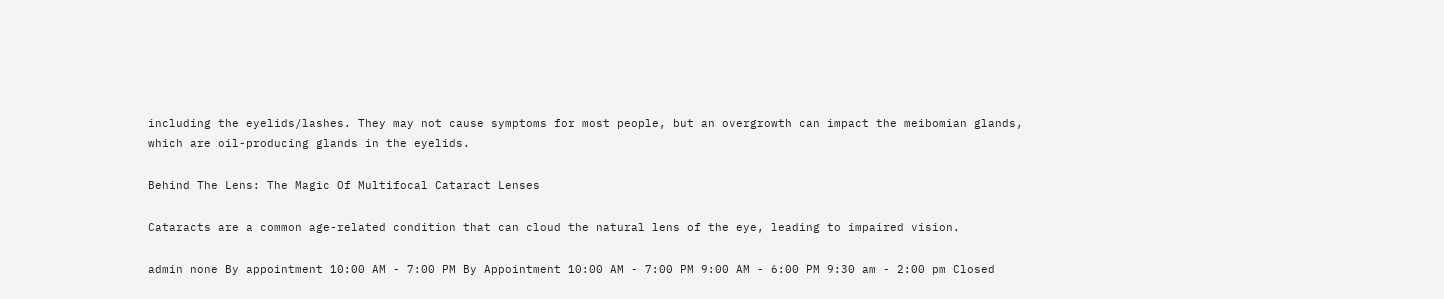including the eyelids/lashes. They may not cause symptoms for most people, but an overgrowth can impact the meibomian glands, which are oil-producing glands in the eyelids.

Behind The Lens: The Magic Of Multifocal Cataract Lenses

Cataracts are a common age-related condition that can cloud the natural lens of the eye, leading to impaired vision.

admin none By appointment 10:00 AM - 7:00 PM By Appointment 10:00 AM - 7:00 PM 9:00 AM - 6:00 PM 9:30 am - 2:00 pm Closed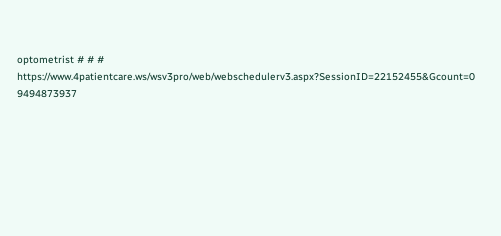optometrist # # # https://www.4patientcare.ws/wsv3pro/web/webschedulerv3.aspx?SessionID=22152455&Gcount=0 9494873937